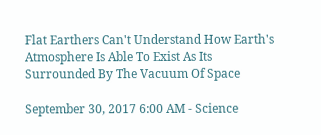Flat Earthers Can't Understand How Earth's Atmosphere Is Able To Exist As Its Surrounded By The Vacuum Of Space

September 30, 2017 6:00 AM ‐ Science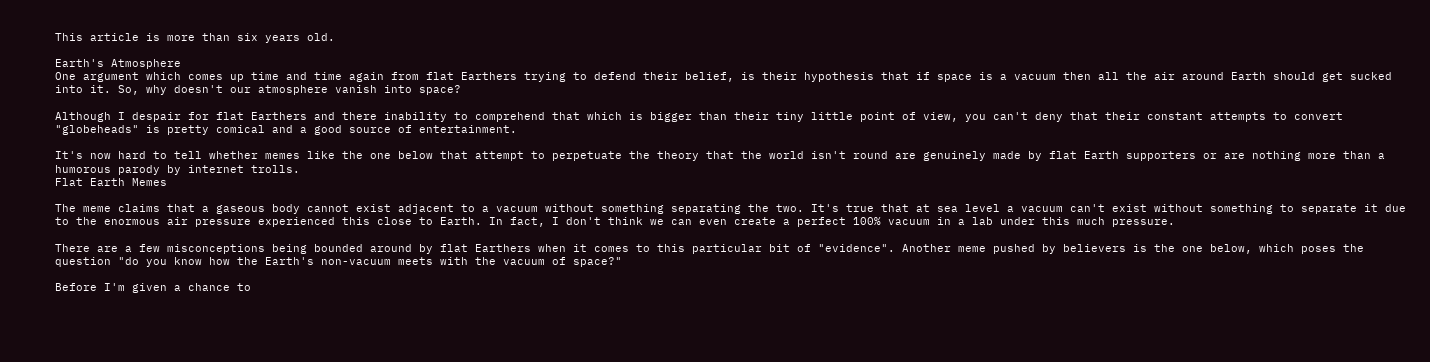This article is more than six years old.

Earth's Atmosphere
One argument which comes up time and time again from flat Earthers trying to defend their belief, is their hypothesis that if space is a vacuum then all the air around Earth should get sucked into it. So, why doesn't our atmosphere vanish into space?

Although I despair for flat Earthers and there inability to comprehend that which is bigger than their tiny little point of view, you can't deny that their constant attempts to convert "globeheads" is pretty comical and a good source of entertainment.

It's now hard to tell whether memes like the one below that attempt to perpetuate the theory that the world isn't round are genuinely made by flat Earth supporters or are nothing more than a humorous parody by internet trolls.
Flat Earth Memes

The meme claims that a gaseous body cannot exist adjacent to a vacuum without something separating the two. It's true that at sea level a vacuum can't exist without something to separate it due to the enormous air pressure experienced this close to Earth. In fact, I don't think we can even create a perfect 100% vacuum in a lab under this much pressure.

There are a few misconceptions being bounded around by flat Earthers when it comes to this particular bit of "evidence". Another meme pushed by believers is the one below, which poses the question "do you know how the Earth's non-vacuum meets with the vacuum of space?"

Before I'm given a chance to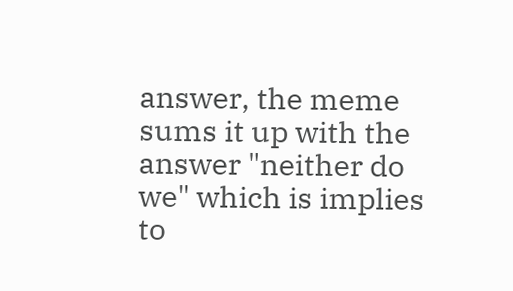answer, the meme sums it up with the answer "neither do we" which is implies to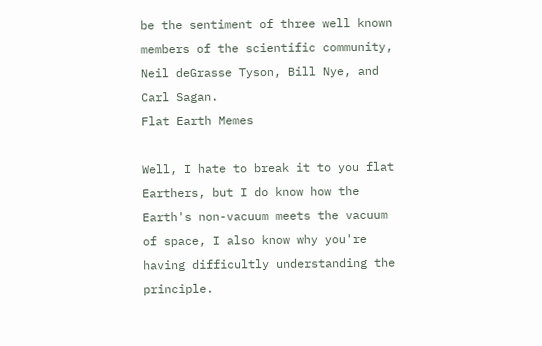be the sentiment of three well known members of the scientific community, Neil deGrasse Tyson, Bill Nye, and Carl Sagan.
Flat Earth Memes

Well, I hate to break it to you flat Earthers, but I do know how the Earth's non-vacuum meets the vacuum of space, I also know why you're having difficultly understanding the principle.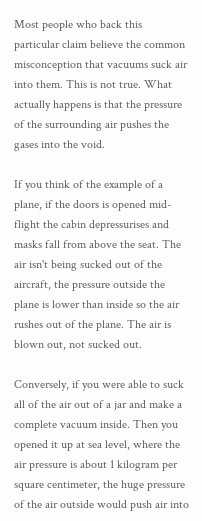Most people who back this particular claim believe the common misconception that vacuums suck air into them. This is not true. What actually happens is that the pressure of the surrounding air pushes the gases into the void.

If you think of the example of a plane, if the doors is opened mid-flight the cabin depressurises and masks fall from above the seat. The air isn't being sucked out of the aircraft, the pressure outside the plane is lower than inside so the air rushes out of the plane. The air is blown out, not sucked out.

Conversely, if you were able to suck all of the air out of a jar and make a complete vacuum inside. Then you opened it up at sea level, where the air pressure is about 1 kilogram per square centimeter, the huge pressure of the air outside would push air into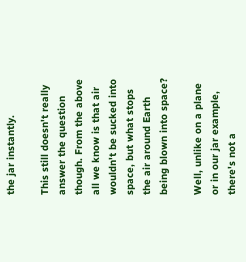the jar instantly.

This still doesn't really answer the question though. From the above all we know is that air wouldn't be sucked into space, but what stops the air around Earth being blown into space?

Well, unlike on a plane or in our jar example, there's not a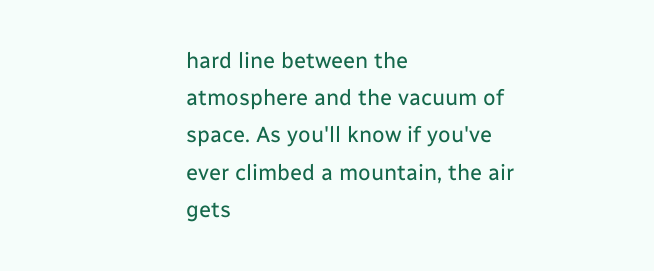hard line between the atmosphere and the vacuum of space. As you'll know if you've ever climbed a mountain, the air gets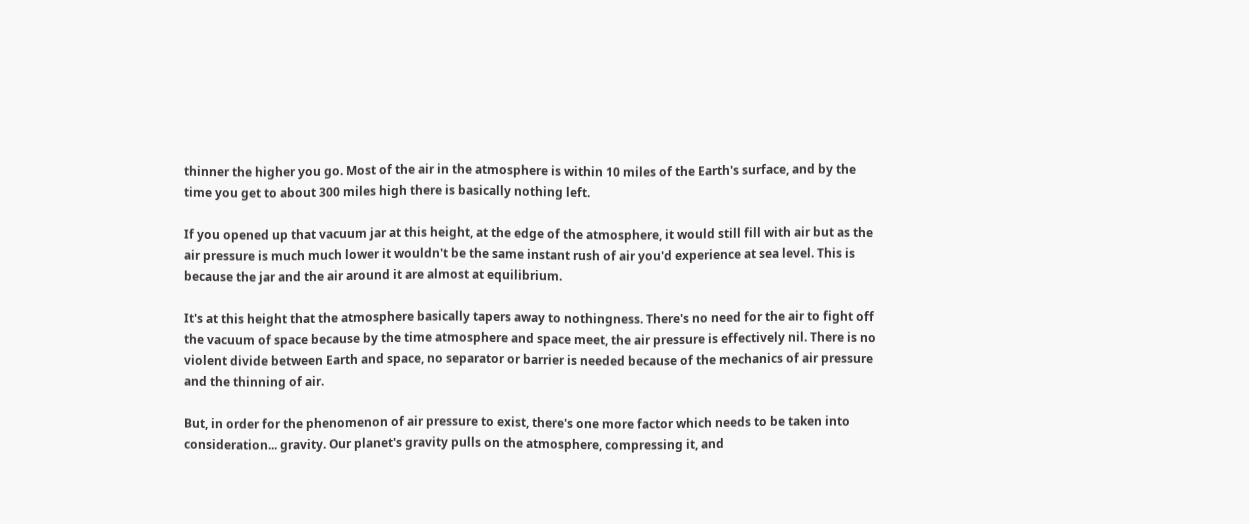thinner the higher you go. Most of the air in the atmosphere is within 10 miles of the Earth's surface, and by the time you get to about 300 miles high there is basically nothing left.

If you opened up that vacuum jar at this height, at the edge of the atmosphere, it would still fill with air but as the air pressure is much much lower it wouldn't be the same instant rush of air you'd experience at sea level. This is because the jar and the air around it are almost at equilibrium.

It's at this height that the atmosphere basically tapers away to nothingness. There's no need for the air to fight off the vacuum of space because by the time atmosphere and space meet, the air pressure is effectively nil. There is no violent divide between Earth and space, no separator or barrier is needed because of the mechanics of air pressure and the thinning of air.

But, in order for the phenomenon of air pressure to exist, there's one more factor which needs to be taken into consideration... gravity. Our planet's gravity pulls on the atmosphere, compressing it, and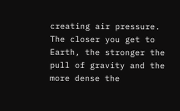creating air pressure. The closer you get to Earth, the stronger the pull of gravity and the more dense the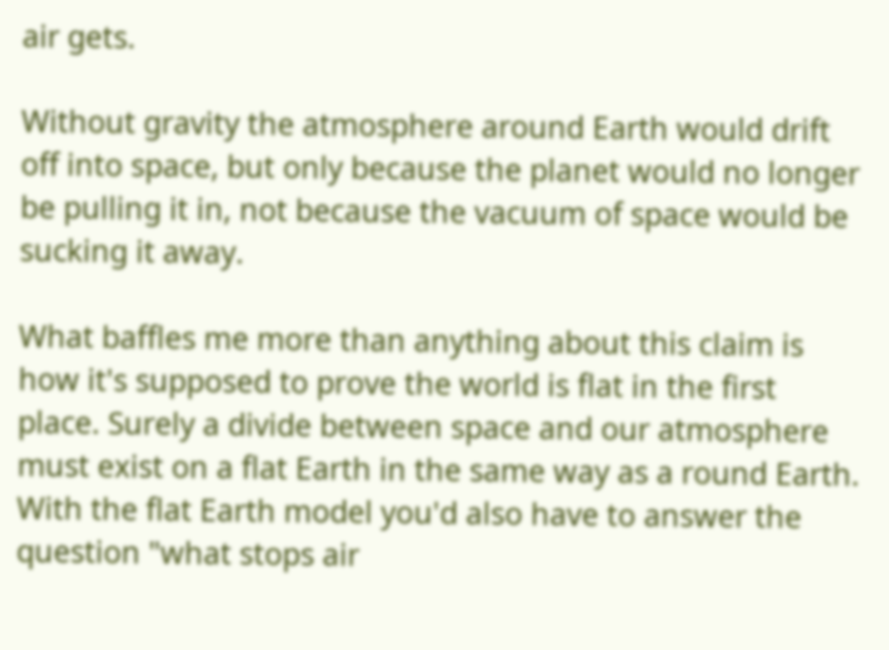air gets.

Without gravity the atmosphere around Earth would drift off into space, but only because the planet would no longer be pulling it in, not because the vacuum of space would be sucking it away.

What baffles me more than anything about this claim is how it's supposed to prove the world is flat in the first place. Surely a divide between space and our atmosphere must exist on a flat Earth in the same way as a round Earth. With the flat Earth model you'd also have to answer the question "what stops air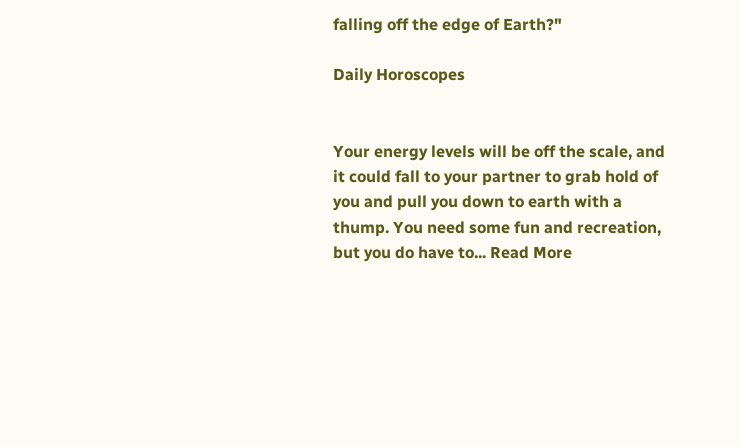falling off the edge of Earth?"

Daily Horoscopes


Your energy levels will be off the scale, and it could fall to your partner to grab hold of you and pull you down to earth with a thump. You need some fun and recreation, but you do have to... Read More